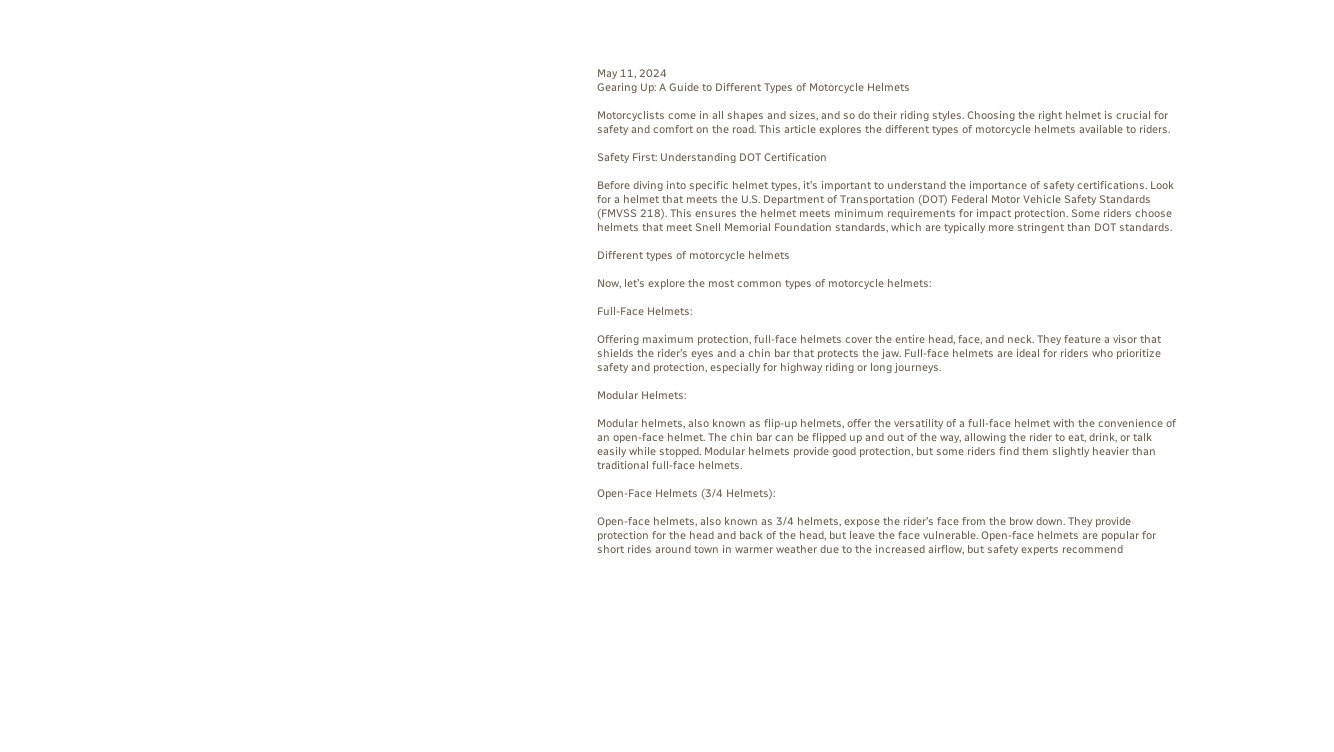May 11, 2024
Gearing Up: A Guide to Different Types of Motorcycle Helmets

Motorcyclists come in all shapes and sizes, and so do their riding styles. Choosing the right helmet is crucial for safety and comfort on the road. This article explores the different types of motorcycle helmets available to riders.

Safety First: Understanding DOT Certification

Before diving into specific helmet types, it’s important to understand the importance of safety certifications. Look for a helmet that meets the U.S. Department of Transportation (DOT) Federal Motor Vehicle Safety Standards (FMVSS 218). This ensures the helmet meets minimum requirements for impact protection. Some riders choose helmets that meet Snell Memorial Foundation standards, which are typically more stringent than DOT standards.

Different types of motorcycle helmets

Now, let’s explore the most common types of motorcycle helmets:

Full-Face Helmets:

Offering maximum protection, full-face helmets cover the entire head, face, and neck. They feature a visor that shields the rider’s eyes and a chin bar that protects the jaw. Full-face helmets are ideal for riders who prioritize safety and protection, especially for highway riding or long journeys.

Modular Helmets:

Modular helmets, also known as flip-up helmets, offer the versatility of a full-face helmet with the convenience of an open-face helmet. The chin bar can be flipped up and out of the way, allowing the rider to eat, drink, or talk easily while stopped. Modular helmets provide good protection, but some riders find them slightly heavier than traditional full-face helmets.

Open-Face Helmets (3/4 Helmets):

Open-face helmets, also known as 3/4 helmets, expose the rider’s face from the brow down. They provide protection for the head and back of the head, but leave the face vulnerable. Open-face helmets are popular for short rides around town in warmer weather due to the increased airflow, but safety experts recommend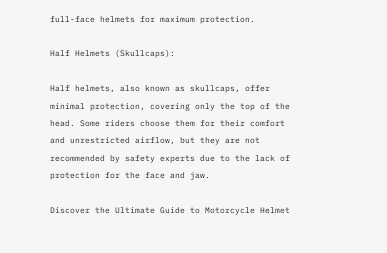full-face helmets for maximum protection.

Half Helmets (Skullcaps):

Half helmets, also known as skullcaps, offer minimal protection, covering only the top of the head. Some riders choose them for their comfort and unrestricted airflow, but they are not recommended by safety experts due to the lack of protection for the face and jaw.

Discover the Ultimate Guide to Motorcycle Helmet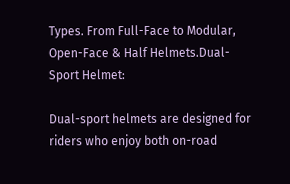Types. From Full-Face to Modular, Open-Face & Half Helmets.Dual-Sport Helmet:

Dual-sport helmets are designed for riders who enjoy both on-road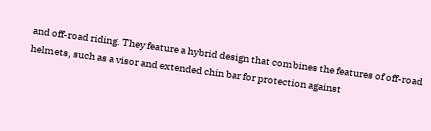and off-road riding. They feature a hybrid design that combines the features of off-road helmets, such as a visor and extended chin bar for protection against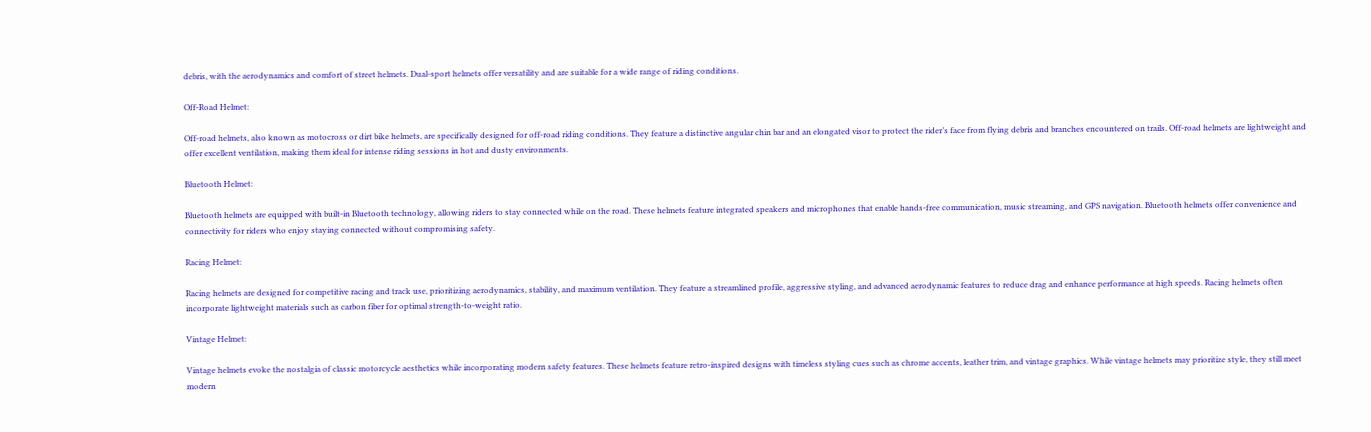debris, with the aerodynamics and comfort of street helmets. Dual-sport helmets offer versatility and are suitable for a wide range of riding conditions.

Off-Road Helmet:

Off-road helmets, also known as motocross or dirt bike helmets, are specifically designed for off-road riding conditions. They feature a distinctive angular chin bar and an elongated visor to protect the rider’s face from flying debris and branches encountered on trails. Off-road helmets are lightweight and offer excellent ventilation, making them ideal for intense riding sessions in hot and dusty environments.

Bluetooth Helmet:

Bluetooth helmets are equipped with built-in Bluetooth technology, allowing riders to stay connected while on the road. These helmets feature integrated speakers and microphones that enable hands-free communication, music streaming, and GPS navigation. Bluetooth helmets offer convenience and connectivity for riders who enjoy staying connected without compromising safety.

Racing Helmet:

Racing helmets are designed for competitive racing and track use, prioritizing aerodynamics, stability, and maximum ventilation. They feature a streamlined profile, aggressive styling, and advanced aerodynamic features to reduce drag and enhance performance at high speeds. Racing helmets often incorporate lightweight materials such as carbon fiber for optimal strength-to-weight ratio.

Vintage Helmet:

Vintage helmets evoke the nostalgia of classic motorcycle aesthetics while incorporating modern safety features. These helmets feature retro-inspired designs with timeless styling cues such as chrome accents, leather trim, and vintage graphics. While vintage helmets may prioritize style, they still meet modern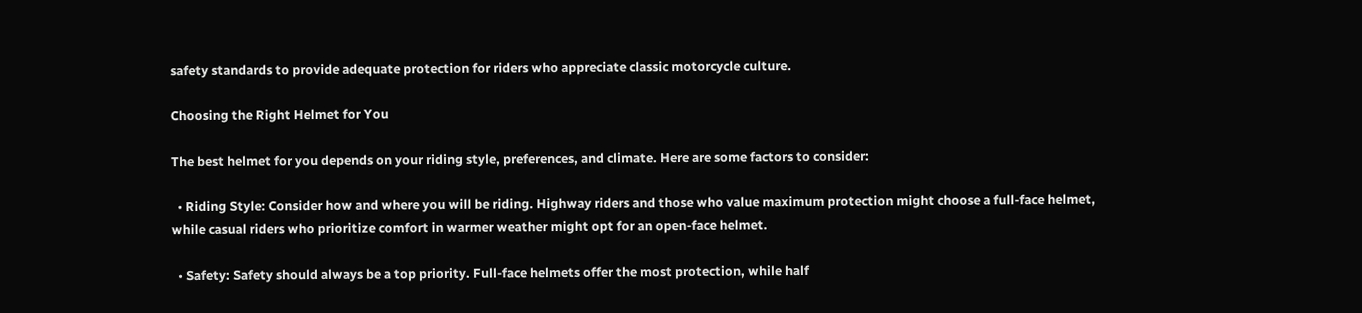safety standards to provide adequate protection for riders who appreciate classic motorcycle culture.

Choosing the Right Helmet for You

The best helmet for you depends on your riding style, preferences, and climate. Here are some factors to consider:

  • Riding Style: Consider how and where you will be riding. Highway riders and those who value maximum protection might choose a full-face helmet, while casual riders who prioritize comfort in warmer weather might opt for an open-face helmet.

  • Safety: Safety should always be a top priority. Full-face helmets offer the most protection, while half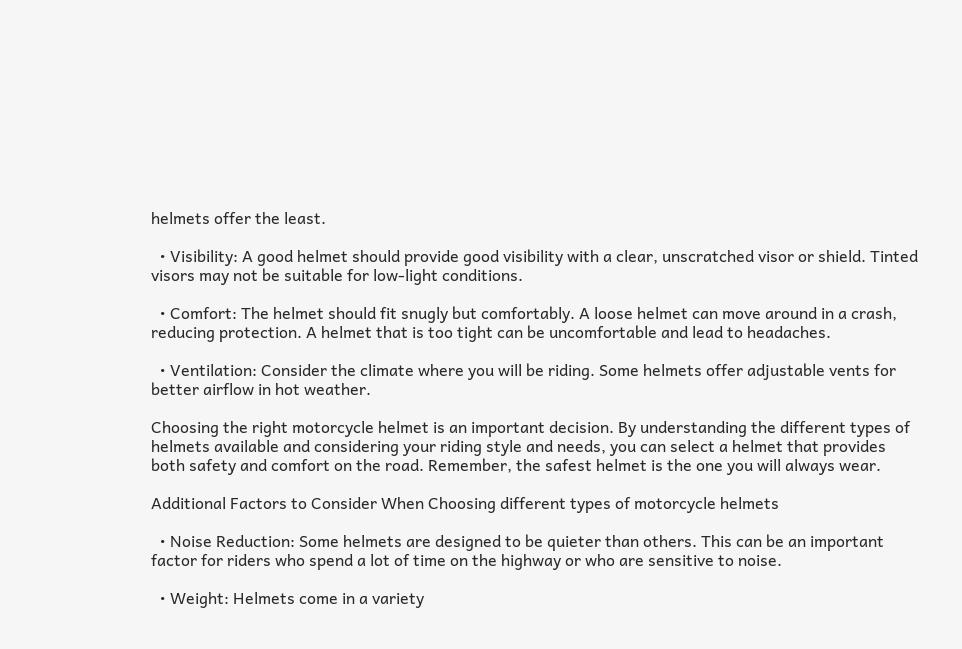helmets offer the least.

  • Visibility: A good helmet should provide good visibility with a clear, unscratched visor or shield. Tinted visors may not be suitable for low-light conditions.

  • Comfort: The helmet should fit snugly but comfortably. A loose helmet can move around in a crash, reducing protection. A helmet that is too tight can be uncomfortable and lead to headaches.

  • Ventilation: Consider the climate where you will be riding. Some helmets offer adjustable vents for better airflow in hot weather.

Choosing the right motorcycle helmet is an important decision. By understanding the different types of helmets available and considering your riding style and needs, you can select a helmet that provides both safety and comfort on the road. Remember, the safest helmet is the one you will always wear.

Additional Factors to Consider When Choosing different types of motorcycle helmets

  • Noise Reduction: Some helmets are designed to be quieter than others. This can be an important factor for riders who spend a lot of time on the highway or who are sensitive to noise.

  • Weight: Helmets come in a variety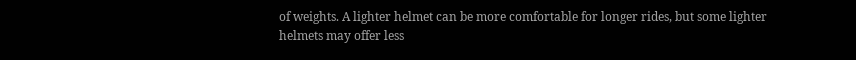of weights. A lighter helmet can be more comfortable for longer rides, but some lighter helmets may offer less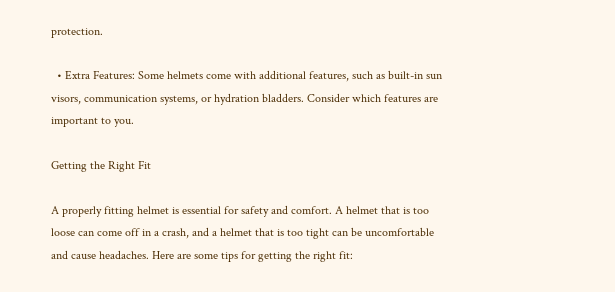protection.

  • Extra Features: Some helmets come with additional features, such as built-in sun visors, communication systems, or hydration bladders. Consider which features are important to you.

Getting the Right Fit

A properly fitting helmet is essential for safety and comfort. A helmet that is too loose can come off in a crash, and a helmet that is too tight can be uncomfortable and cause headaches. Here are some tips for getting the right fit: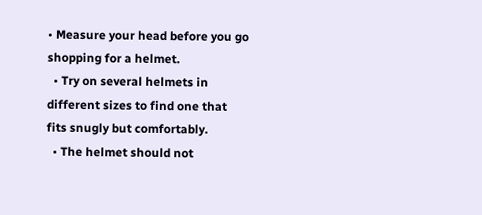• Measure your head before you go shopping for a helmet.
  • Try on several helmets in different sizes to find one that fits snugly but comfortably.
  • The helmet should not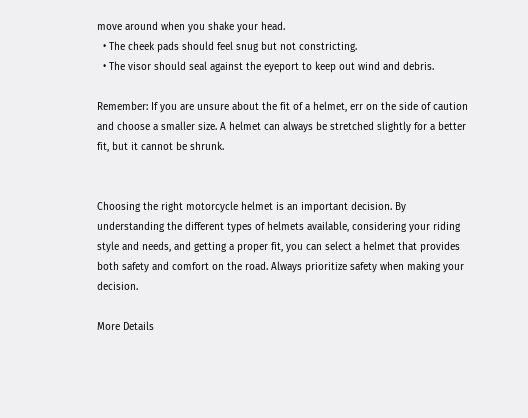move around when you shake your head.
  • The cheek pads should feel snug but not constricting.
  • The visor should seal against the eyeport to keep out wind and debris.

Remember: If you are unsure about the fit of a helmet, err on the side of caution and choose a smaller size. A helmet can always be stretched slightly for a better fit, but it cannot be shrunk.


Choosing the right motorcycle helmet is an important decision. By understanding the different types of helmets available, considering your riding style and needs, and getting a proper fit, you can select a helmet that provides both safety and comfort on the road. Always prioritize safety when making your decision.

More Details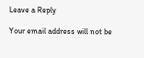Leave a Reply

Your email address will not be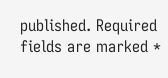published. Required fields are marked *